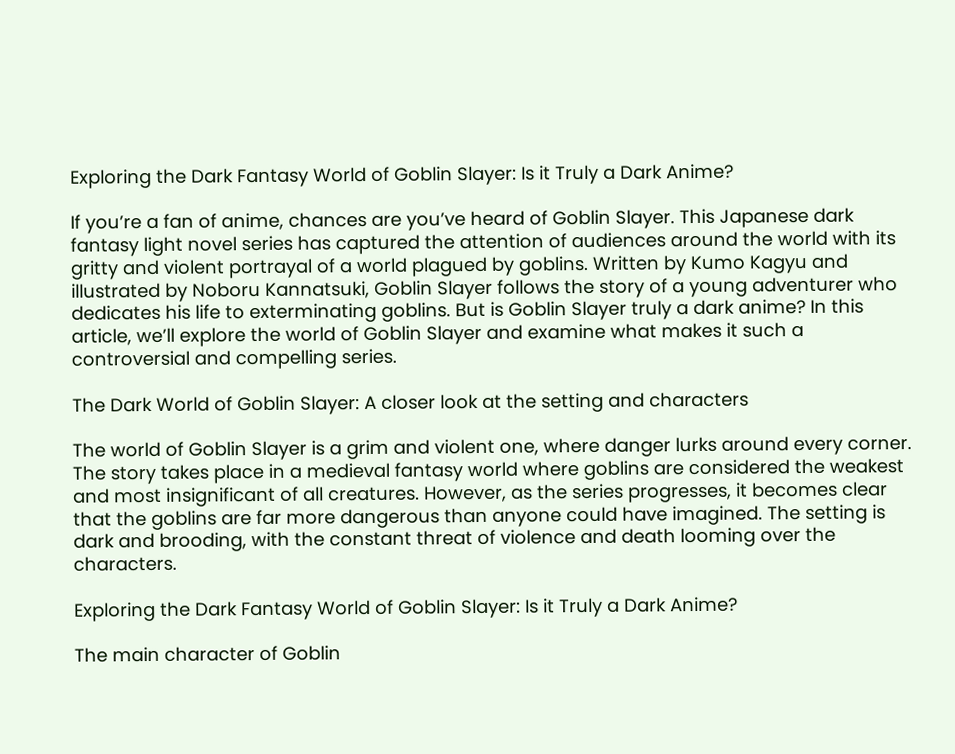Exploring the Dark Fantasy World of Goblin Slayer: Is it Truly a Dark Anime?

If you’re a fan of anime, chances are you’ve heard of Goblin Slayer. This Japanese dark fantasy light novel series has captured the attention of audiences around the world with its gritty and violent portrayal of a world plagued by goblins. Written by Kumo Kagyu and illustrated by Noboru Kannatsuki, Goblin Slayer follows the story of a young adventurer who dedicates his life to exterminating goblins. But is Goblin Slayer truly a dark anime? In this article, we’ll explore the world of Goblin Slayer and examine what makes it such a controversial and compelling series.

The Dark World of Goblin Slayer: A closer look at the setting and characters

The world of Goblin Slayer is a grim and violent one, where danger lurks around every corner. The story takes place in a medieval fantasy world where goblins are considered the weakest and most insignificant of all creatures. However, as the series progresses, it becomes clear that the goblins are far more dangerous than anyone could have imagined. The setting is dark and brooding, with the constant threat of violence and death looming over the characters.

Exploring the Dark Fantasy World of Goblin Slayer: Is it Truly a Dark Anime?

The main character of Goblin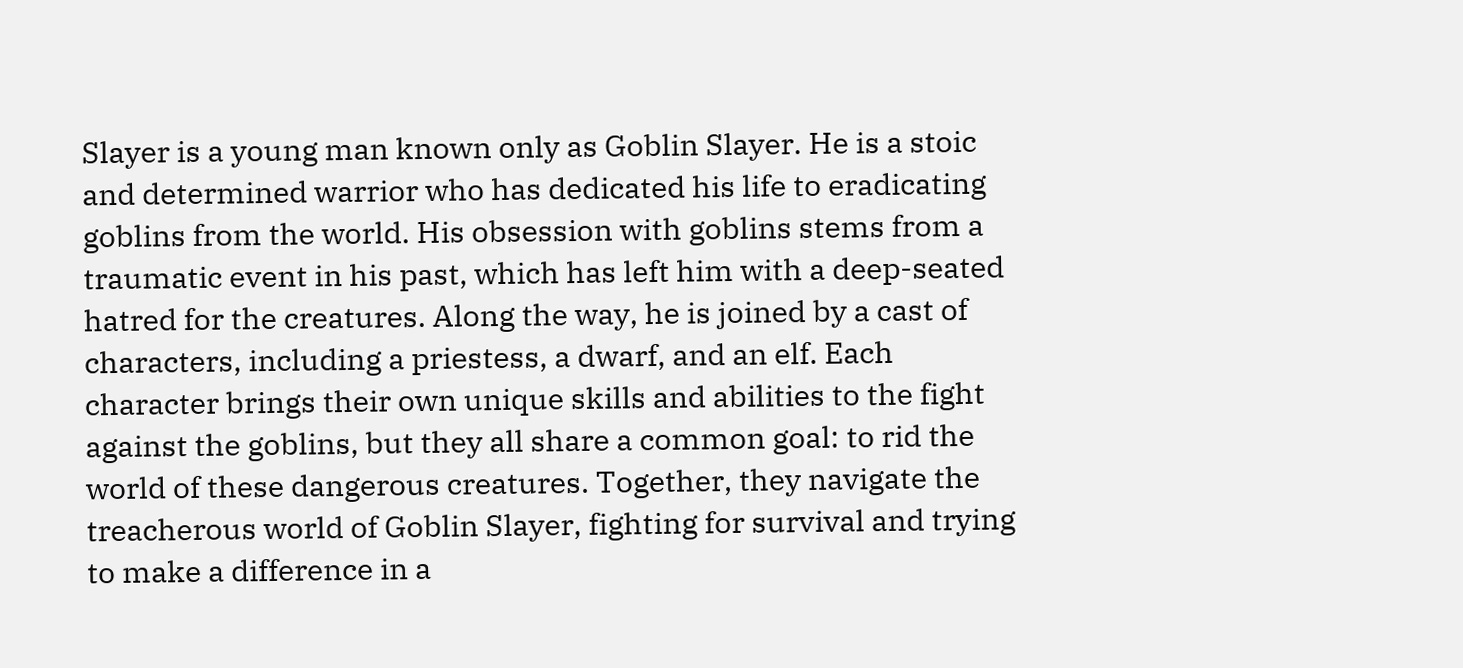Slayer is a young man known only as Goblin Slayer. He is a stoic and determined warrior who has dedicated his life to eradicating goblins from the world. His obsession with goblins stems from a traumatic event in his past, which has left him with a deep-seated hatred for the creatures. Along the way, he is joined by a cast of characters, including a priestess, a dwarf, and an elf. Each character brings their own unique skills and abilities to the fight against the goblins, but they all share a common goal: to rid the world of these dangerous creatures. Together, they navigate the treacherous world of Goblin Slayer, fighting for survival and trying to make a difference in a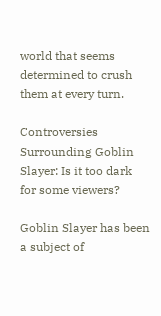world that seems determined to crush them at every turn.

Controversies Surrounding Goblin Slayer: Is it too dark for some viewers?

Goblin Slayer has been a subject of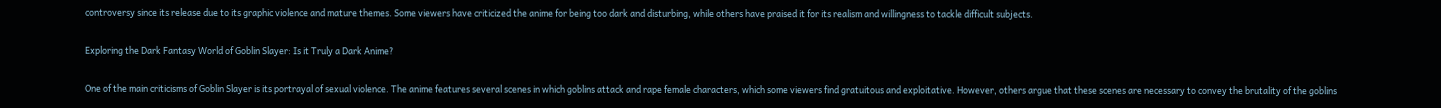controversy since its release due to its graphic violence and mature themes. Some viewers have criticized the anime for being too dark and disturbing, while others have praised it for its realism and willingness to tackle difficult subjects.

Exploring the Dark Fantasy World of Goblin Slayer: Is it Truly a Dark Anime?

One of the main criticisms of Goblin Slayer is its portrayal of sexual violence. The anime features several scenes in which goblins attack and rape female characters, which some viewers find gratuitous and exploitative. However, others argue that these scenes are necessary to convey the brutality of the goblins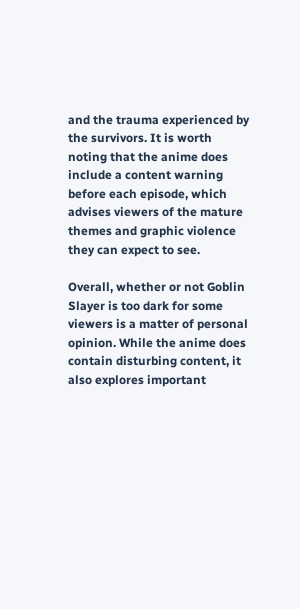and the trauma experienced by the survivors. It is worth noting that the anime does include a content warning before each episode, which advises viewers of the mature themes and graphic violence they can expect to see.

Overall, whether or not Goblin Slayer is too dark for some viewers is a matter of personal opinion. While the anime does contain disturbing content, it also explores important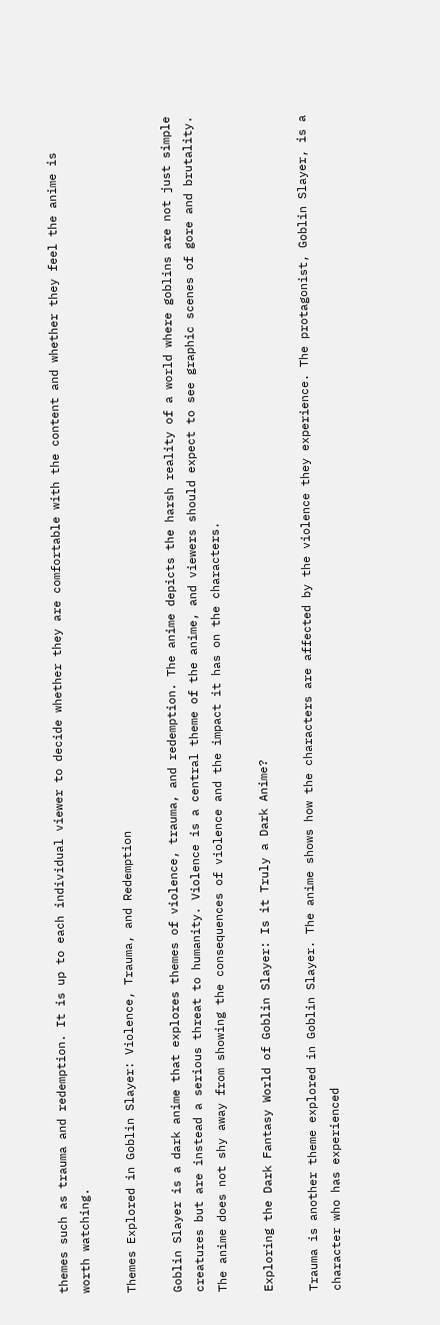themes such as trauma and redemption. It is up to each individual viewer to decide whether they are comfortable with the content and whether they feel the anime is worth watching.

Themes Explored in Goblin Slayer: Violence, Trauma, and Redemption

Goblin Slayer is a dark anime that explores themes of violence, trauma, and redemption. The anime depicts the harsh reality of a world where goblins are not just simple creatures but are instead a serious threat to humanity. Violence is a central theme of the anime, and viewers should expect to see graphic scenes of gore and brutality. The anime does not shy away from showing the consequences of violence and the impact it has on the characters.

Exploring the Dark Fantasy World of Goblin Slayer: Is it Truly a Dark Anime?

Trauma is another theme explored in Goblin Slayer. The anime shows how the characters are affected by the violence they experience. The protagonist, Goblin Slayer, is a character who has experienced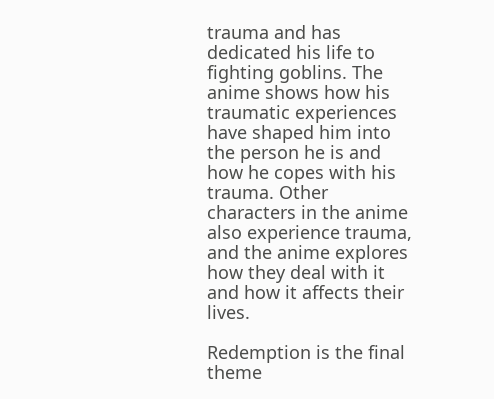trauma and has dedicated his life to fighting goblins. The anime shows how his traumatic experiences have shaped him into the person he is and how he copes with his trauma. Other characters in the anime also experience trauma, and the anime explores how they deal with it and how it affects their lives.

Redemption is the final theme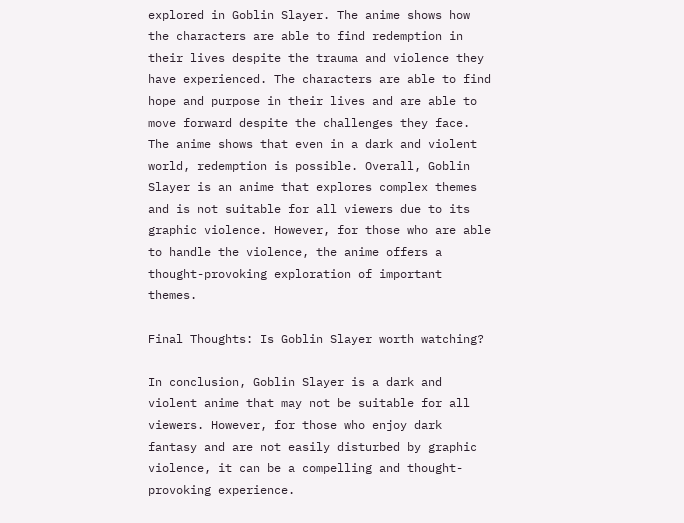explored in Goblin Slayer. The anime shows how the characters are able to find redemption in their lives despite the trauma and violence they have experienced. The characters are able to find hope and purpose in their lives and are able to move forward despite the challenges they face. The anime shows that even in a dark and violent world, redemption is possible. Overall, Goblin Slayer is an anime that explores complex themes and is not suitable for all viewers due to its graphic violence. However, for those who are able to handle the violence, the anime offers a thought-provoking exploration of important themes.

Final Thoughts: Is Goblin Slayer worth watching?

In conclusion, Goblin Slayer is a dark and violent anime that may not be suitable for all viewers. However, for those who enjoy dark fantasy and are not easily disturbed by graphic violence, it can be a compelling and thought-provoking experience.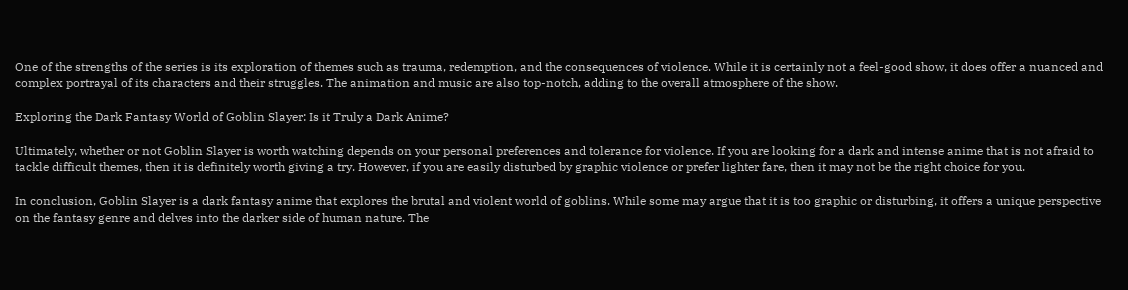One of the strengths of the series is its exploration of themes such as trauma, redemption, and the consequences of violence. While it is certainly not a feel-good show, it does offer a nuanced and complex portrayal of its characters and their struggles. The animation and music are also top-notch, adding to the overall atmosphere of the show.

Exploring the Dark Fantasy World of Goblin Slayer: Is it Truly a Dark Anime?

Ultimately, whether or not Goblin Slayer is worth watching depends on your personal preferences and tolerance for violence. If you are looking for a dark and intense anime that is not afraid to tackle difficult themes, then it is definitely worth giving a try. However, if you are easily disturbed by graphic violence or prefer lighter fare, then it may not be the right choice for you.

In conclusion, Goblin Slayer is a dark fantasy anime that explores the brutal and violent world of goblins. While some may argue that it is too graphic or disturbing, it offers a unique perspective on the fantasy genre and delves into the darker side of human nature. The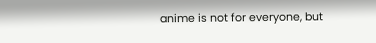anime is not for everyone, but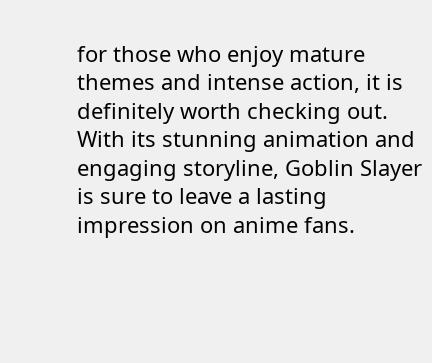for those who enjoy mature themes and intense action, it is definitely worth checking out. With its stunning animation and engaging storyline, Goblin Slayer is sure to leave a lasting impression on anime fans.